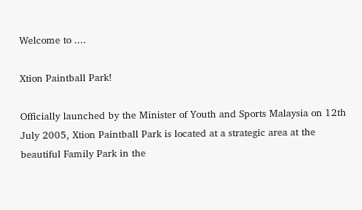Welcome to ....

Xtion Paintball Park!

Officially launched by the Minister of Youth and Sports Malaysia on 12th July 2005, Xtion Paintball Park is located at a strategic area at the beautiful Family Park in the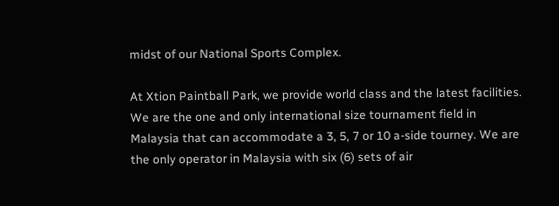midst of our National Sports Complex.

At Xtion Paintball Park, we provide world class and the latest facilities. We are the one and only international size tournament field in Malaysia that can accommodate a 3, 5, 7 or 10 a-side tourney. We are the only operator in Malaysia with six (6) sets of air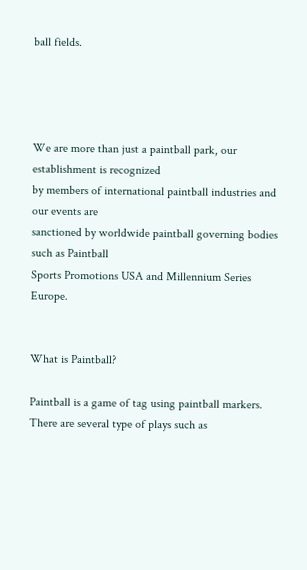ball fields.




We are more than just a paintball park, our establishment is recognized
by members of international paintball industries and our events are
sanctioned by worldwide paintball governing bodies such as Paintball
Sports Promotions USA and Millennium Series Europe.


What is Paintball?

Paintball is a game of tag using paintball markers. There are several type of plays such as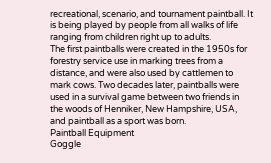recreational, scenario, and tournament paintball. It is being played by people from all walks of life ranging from children right up to adults.
The first paintballs were created in the 1950s for forestry service use in marking trees from a distance, and were also used by cattlemen to mark cows. Two decades later, paintballs were used in a survival game between two friends in the woods of Henniker, New Hampshire, USA, and paintball as a sport was born.
Paintball Equipment
Goggle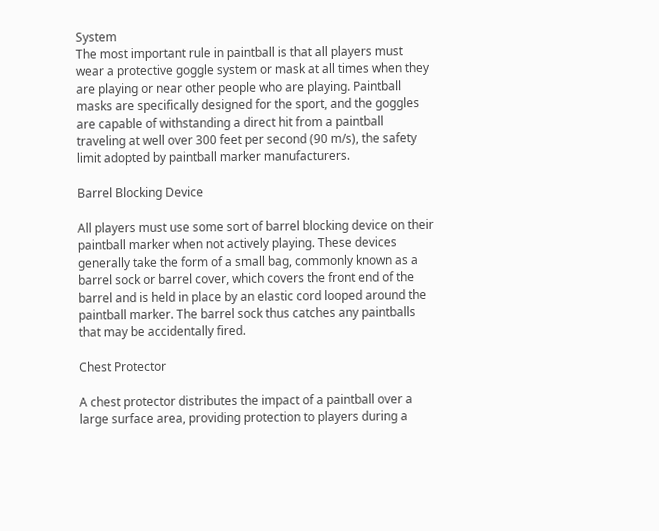System
The most important rule in paintball is that all players must wear a protective goggle system or mask at all times when they are playing or near other people who are playing. Paintball masks are specifically designed for the sport, and the goggles are capable of withstanding a direct hit from a paintball traveling at well over 300 feet per second (90 m/s), the safety limit adopted by paintball marker manufacturers.

Barrel Blocking Device

All players must use some sort of barrel blocking device on their paintball marker when not actively playing. These devices generally take the form of a small bag, commonly known as a barrel sock or barrel cover, which covers the front end of the barrel and is held in place by an elastic cord looped around the paintball marker. The barrel sock thus catches any paintballs that may be accidentally fired.

Chest Protector

A chest protector distributes the impact of a paintball over a large surface area, providing protection to players during a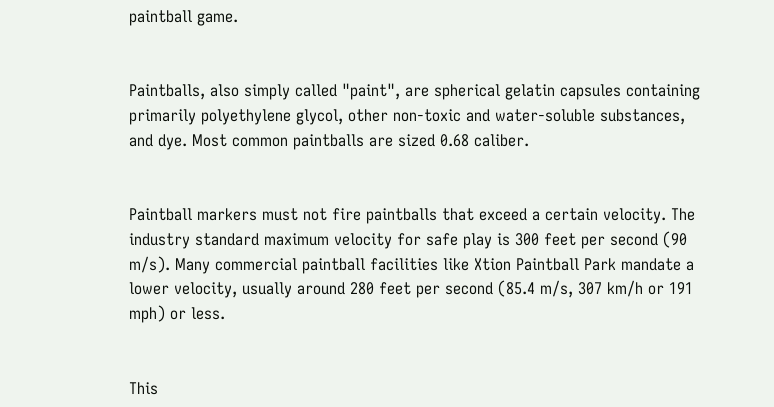paintball game.


Paintballs, also simply called "paint", are spherical gelatin capsules containing primarily polyethylene glycol, other non-toxic and water-soluble substances, and dye. Most common paintballs are sized 0.68 caliber.


Paintball markers must not fire paintballs that exceed a certain velocity. The industry standard maximum velocity for safe play is 300 feet per second (90 m/s). Many commercial paintball facilities like Xtion Paintball Park mandate a lower velocity, usually around 280 feet per second (85.4 m/s, 307 km/h or 191 mph) or less.


This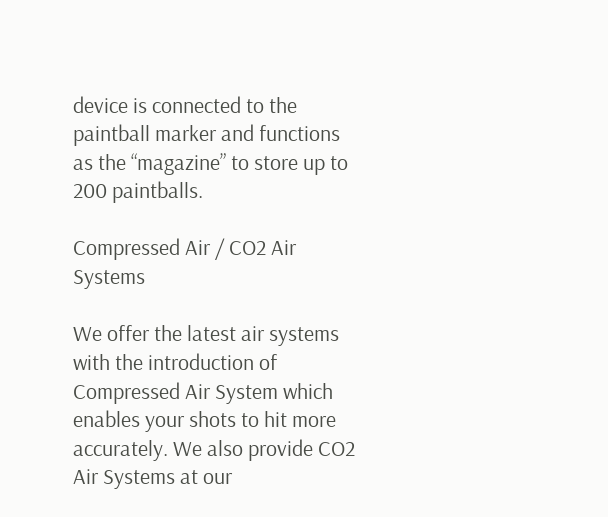device is connected to the paintball marker and functions as the “magazine” to store up to 200 paintballs.

Compressed Air / CO2 Air Systems

We offer the latest air systems with the introduction of Compressed Air System which enables your shots to hit more accurately. We also provide CO2 Air Systems at our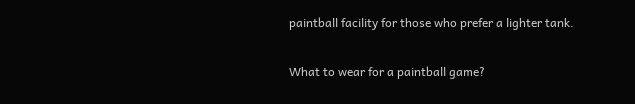paintball facility for those who prefer a lighter tank.

What to wear for a paintball game?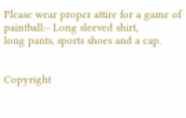Please wear proper attire for a game of paintball:- Long sleeved shirt,
long pants, sports shoes and a cap.


Copyright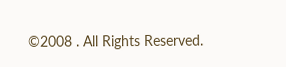©2008 . All Rights Reserved.